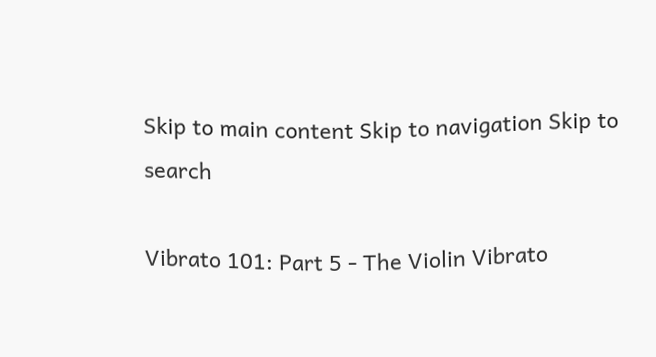Skip to main content Skip to navigation Skip to search

Vibrato 101: Part 5 - The Violin Vibrato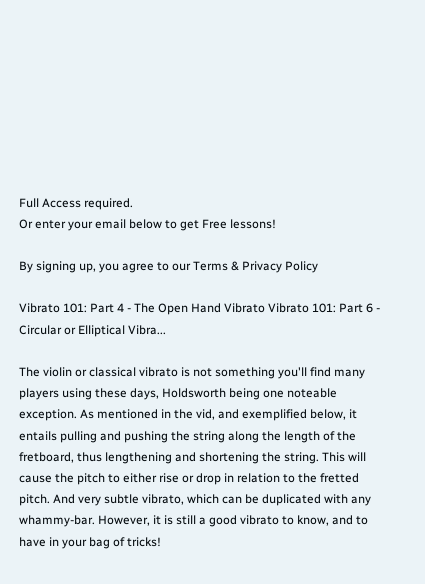Full Access required.
Or enter your email below to get Free lessons!

By signing up, you agree to our Terms & Privacy Policy

Vibrato 101: Part 4 - The Open Hand Vibrato Vibrato 101: Part 6 - Circular or Elliptical Vibra...

The violin or classical vibrato is not something you'll find many players using these days, Holdsworth being one noteable exception. As mentioned in the vid, and exemplified below, it entails pulling and pushing the string along the length of the fretboard, thus lengthening and shortening the string. This will cause the pitch to either rise or drop in relation to the fretted pitch. And very subtle vibrato, which can be duplicated with any whammy-bar. However, it is still a good vibrato to know, and to have in your bag of tricks!